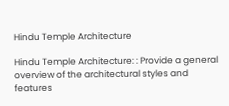Hindu Temple Architecture

Hindu Temple Architecture: : Provide a general overview of the architectural styles and features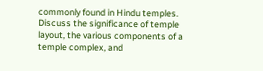commonly found in Hindu temples. Discuss the significance of temple layout, the various components of a temple complex, and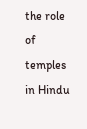the role of temples in Hindu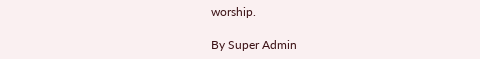worship.

By Super Admin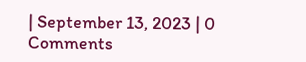| September 13, 2023 | 0 Comments